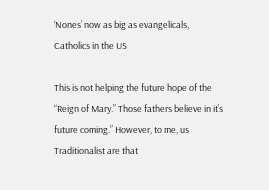‘Nones’ now as big as evangelicals, Catholics in the US

This is not helping the future hope of the “Reign of Mary.” Those fathers believe in it’s future coming.” However, to me, us Traditionalist are that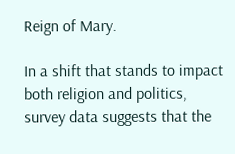Reign of Mary.

In a shift that stands to impact both religion and politics, survey data suggests that the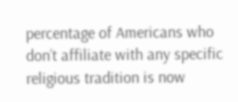percentage of Americans who don’t affiliate with any specific religious tradition is now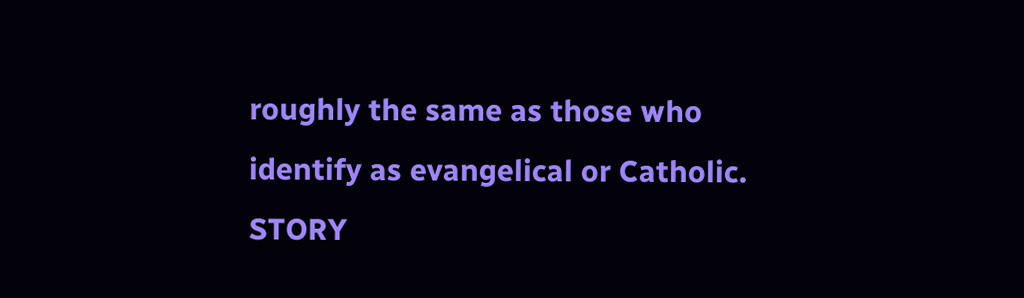roughly the same as those who identify as evangelical or Catholic. STORY